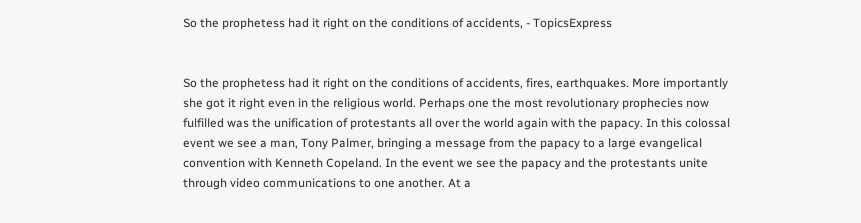So the prophetess had it right on the conditions of accidents, - TopicsExpress


So the prophetess had it right on the conditions of accidents, fires, earthquakes. More importantly she got it right even in the religious world. Perhaps one the most revolutionary prophecies now fulfilled was the unification of protestants all over the world again with the papacy. In this colossal event we see a man, Tony Palmer, bringing a message from the papacy to a large evangelical convention with Kenneth Copeland. In the event we see the papacy and the protestants unite through video communications to one another. At a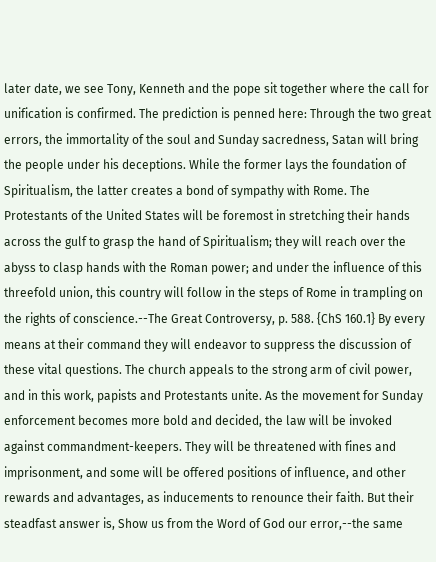later date, we see Tony, Kenneth and the pope sit together where the call for unification is confirmed. The prediction is penned here: Through the two great errors, the immortality of the soul and Sunday sacredness, Satan will bring the people under his deceptions. While the former lays the foundation of Spiritualism, the latter creates a bond of sympathy with Rome. The Protestants of the United States will be foremost in stretching their hands across the gulf to grasp the hand of Spiritualism; they will reach over the abyss to clasp hands with the Roman power; and under the influence of this threefold union, this country will follow in the steps of Rome in trampling on the rights of conscience.--The Great Controversy, p. 588. {ChS 160.1} By every means at their command they will endeavor to suppress the discussion of these vital questions. The church appeals to the strong arm of civil power, and in this work, papists and Protestants unite. As the movement for Sunday enforcement becomes more bold and decided, the law will be invoked against commandment-keepers. They will be threatened with fines and imprisonment, and some will be offered positions of influence, and other rewards and advantages, as inducements to renounce their faith. But their steadfast answer is, Show us from the Word of God our error,--the same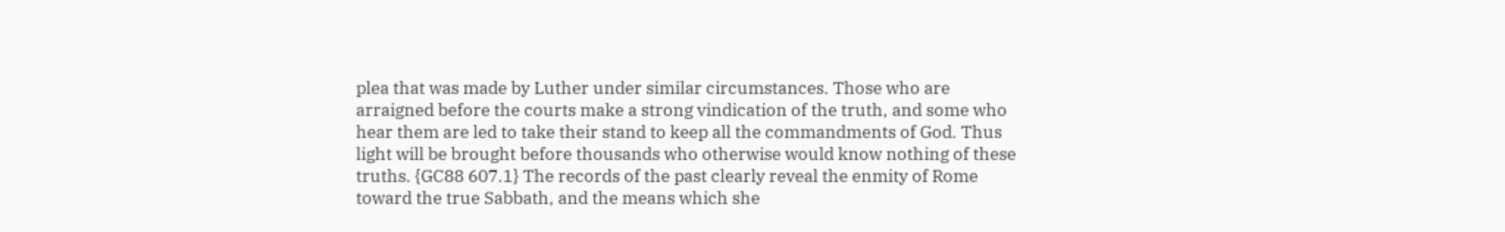plea that was made by Luther under similar circumstances. Those who are arraigned before the courts make a strong vindication of the truth, and some who hear them are led to take their stand to keep all the commandments of God. Thus light will be brought before thousands who otherwise would know nothing of these truths. {GC88 607.1} The records of the past clearly reveal the enmity of Rome toward the true Sabbath, and the means which she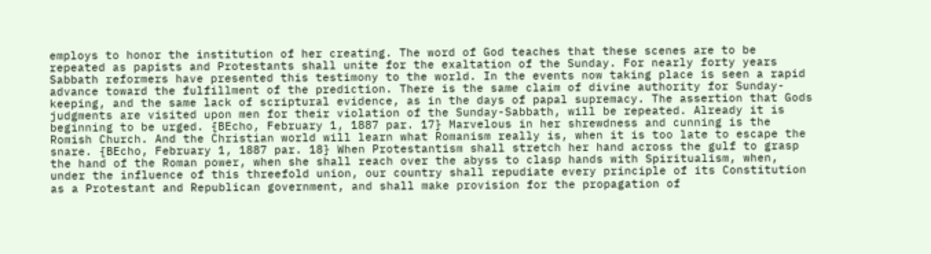employs to honor the institution of her creating. The word of God teaches that these scenes are to be repeated as papists and Protestants shall unite for the exaltation of the Sunday. For nearly forty years Sabbath reformers have presented this testimony to the world. In the events now taking place is seen a rapid advance toward the fulfillment of the prediction. There is the same claim of divine authority for Sunday-keeping, and the same lack of scriptural evidence, as in the days of papal supremacy. The assertion that Gods judgments are visited upon men for their violation of the Sunday-Sabbath, will be repeated. Already it is beginning to be urged. {BEcho, February 1, 1887 par. 17} Marvelous in her shrewdness and cunning is the Romish Church. And the Christian world will learn what Romanism really is, when it is too late to escape the snare. {BEcho, February 1, 1887 par. 18} When Protestantism shall stretch her hand across the gulf to grasp the hand of the Roman power, when she shall reach over the abyss to clasp hands with Spiritualism, when, under the influence of this threefold union, our country shall repudiate every principle of its Constitution as a Protestant and Republican government, and shall make provision for the propagation of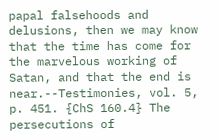papal falsehoods and delusions, then we may know that the time has come for the marvelous working of Satan, and that the end is near.--Testimonies, vol. 5, p. 451. {ChS 160.4} The persecutions of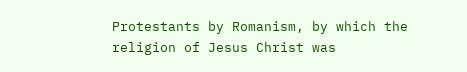Protestants by Romanism, by which the religion of Jesus Christ was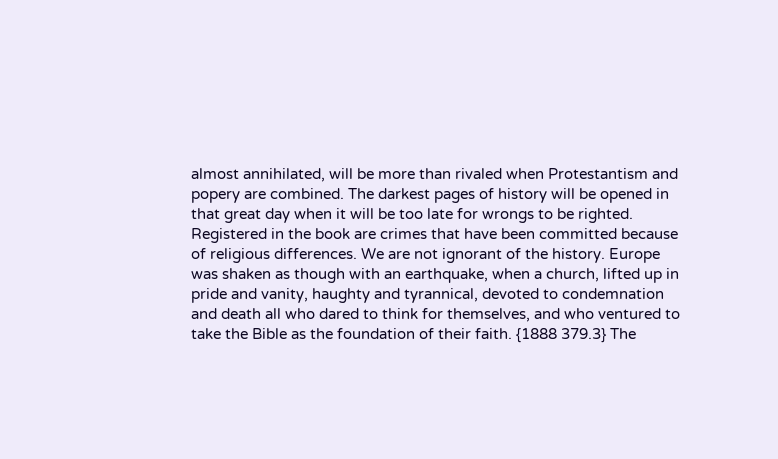almost annihilated, will be more than rivaled when Protestantism and popery are combined. The darkest pages of history will be opened in that great day when it will be too late for wrongs to be righted. Registered in the book are crimes that have been committed because of religious differences. We are not ignorant of the history. Europe was shaken as though with an earthquake, when a church, lifted up in pride and vanity, haughty and tyrannical, devoted to condemnation and death all who dared to think for themselves, and who ventured to take the Bible as the foundation of their faith. {1888 379.3} The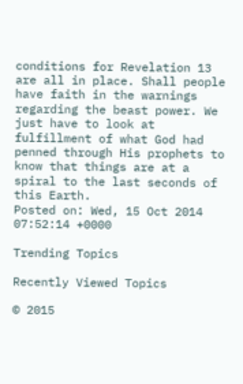conditions for Revelation 13 are all in place. Shall people have faith in the warnings regarding the beast power. We just have to look at fulfillment of what God had penned through His prophets to know that things are at a spiral to the last seconds of this Earth.
Posted on: Wed, 15 Oct 2014 07:52:14 +0000

Trending Topics

Recently Viewed Topics

© 2015